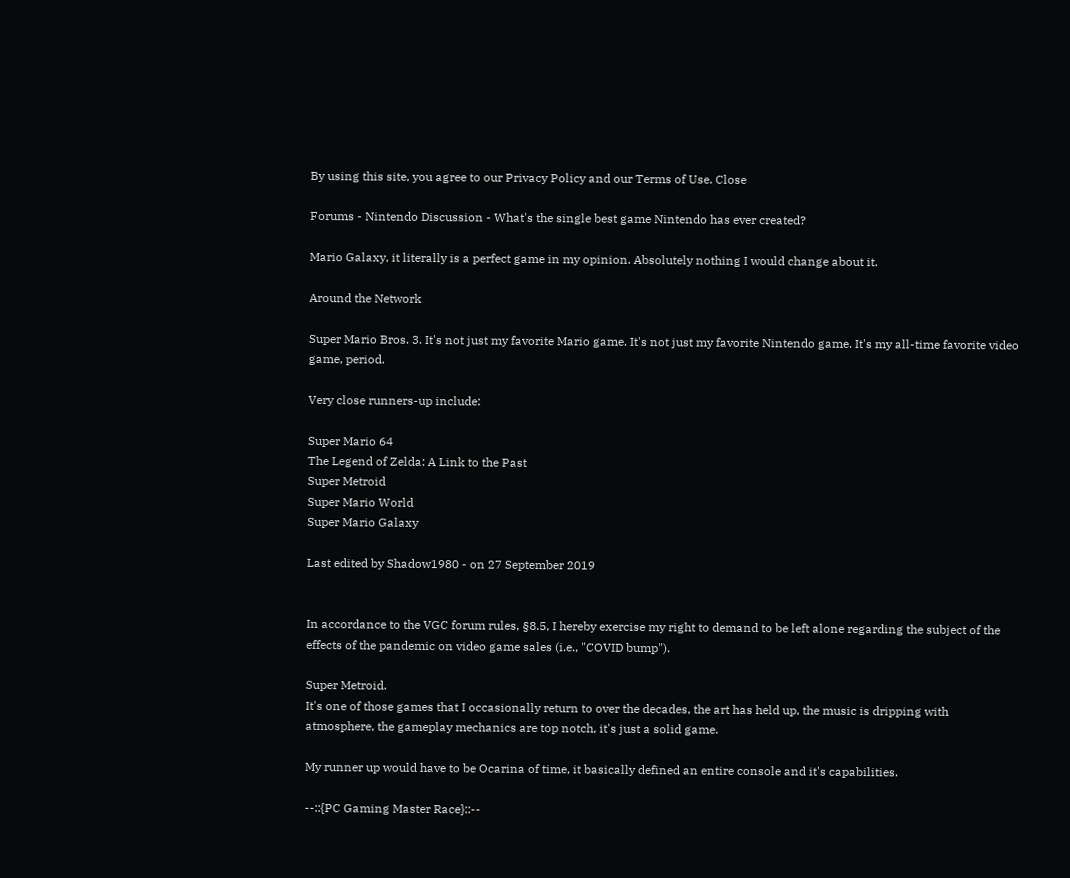By using this site, you agree to our Privacy Policy and our Terms of Use. Close

Forums - Nintendo Discussion - What's the single best game Nintendo has ever created?

Mario Galaxy, it literally is a perfect game in my opinion. Absolutely nothing I would change about it.

Around the Network

Super Mario Bros. 3. It's not just my favorite Mario game. It's not just my favorite Nintendo game. It's my all-time favorite video game, period.

Very close runners-up include:

Super Mario 64
The Legend of Zelda: A Link to the Past
Super Metroid
Super Mario World
Super Mario Galaxy

Last edited by Shadow1980 - on 27 September 2019


In accordance to the VGC forum rules, §8.5, I hereby exercise my right to demand to be left alone regarding the subject of the effects of the pandemic on video game sales (i.e., "COVID bump").

Super Metroid.
It's one of those games that I occasionally return to over the decades, the art has held up, the music is dripping with atmosphere, the gameplay mechanics are top notch, it's just a solid game.

My runner up would have to be Ocarina of time, it basically defined an entire console and it's capabilities.

--::{PC Gaming Master Race}::--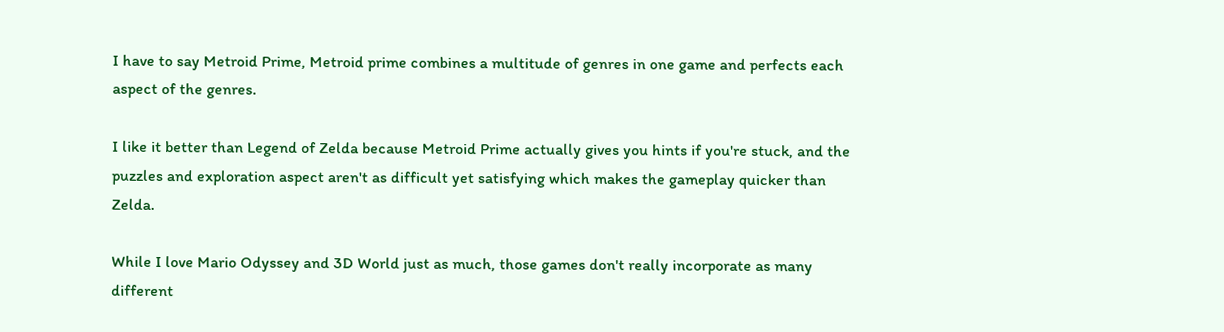I have to say Metroid Prime, Metroid prime combines a multitude of genres in one game and perfects each aspect of the genres.

I like it better than Legend of Zelda because Metroid Prime actually gives you hints if you're stuck, and the puzzles and exploration aspect aren't as difficult yet satisfying which makes the gameplay quicker than Zelda.

While I love Mario Odyssey and 3D World just as much, those games don't really incorporate as many different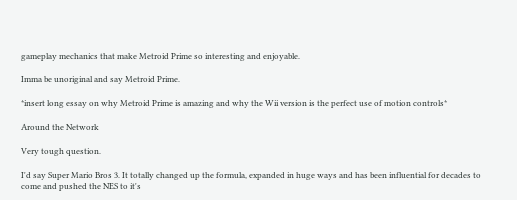gameplay mechanics that make Metroid Prime so interesting and enjoyable.

Imma be unoriginal and say Metroid Prime.

*insert long essay on why Metroid Prime is amazing and why the Wii version is the perfect use of motion controls*

Around the Network

Very tough question.

I'd say Super Mario Bros 3. It totally changed up the formula, expanded in huge ways and has been influential for decades to come and pushed the NES to it's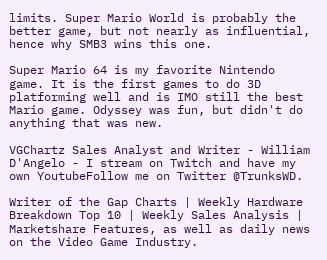limits. Super Mario World is probably the better game, but not nearly as influential, hence why SMB3 wins this one.

Super Mario 64 is my favorite Nintendo game. It is the first games to do 3D platforming well and is IMO still the best Mario game. Odyssey was fun, but didn't do anything that was new.

VGChartz Sales Analyst and Writer - William D'Angelo - I stream on Twitch and have my own YoutubeFollow me on Twitter @TrunksWD.

Writer of the Gap Charts | Weekly Hardware Breakdown Top 10 | Weekly Sales Analysis | Marketshare Features, as well as daily news on the Video Game Industry.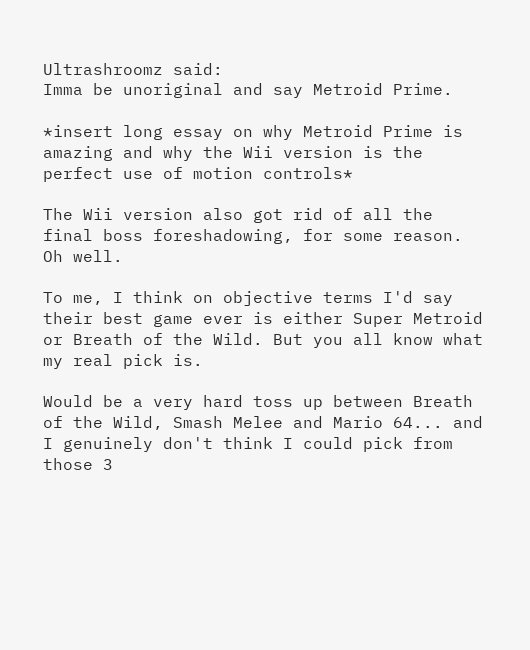Ultrashroomz said:
Imma be unoriginal and say Metroid Prime.

*insert long essay on why Metroid Prime is amazing and why the Wii version is the perfect use of motion controls*

The Wii version also got rid of all the final boss foreshadowing, for some reason. Oh well.

To me, I think on objective terms I'd say their best game ever is either Super Metroid or Breath of the Wild. But you all know what my real pick is.

Would be a very hard toss up between Breath of the Wild, Smash Melee and Mario 64... and I genuinely don't think I could pick from those 3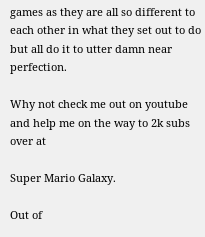games as they are all so different to each other in what they set out to do but all do it to utter damn near perfection.

Why not check me out on youtube and help me on the way to 2k subs over at

Super Mario Galaxy.

Out of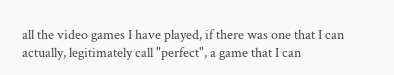all the video games I have played, if there was one that I can actually, legitimately call "perfect", a game that I can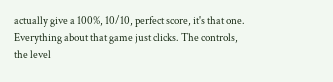actually give a 100%, 10/10, perfect score, it's that one.
Everything about that game just clicks. The controls, the level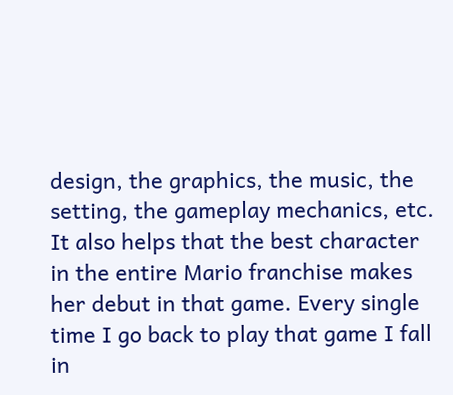design, the graphics, the music, the setting, the gameplay mechanics, etc. It also helps that the best character in the entire Mario franchise makes her debut in that game. Every single time I go back to play that game I fall in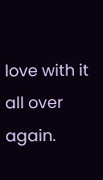love with it all over again.